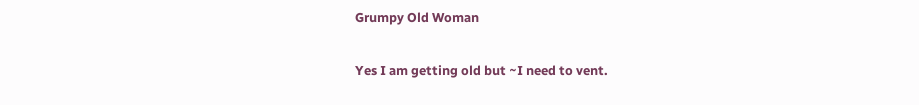Grumpy Old Woman

Yes I am getting old but ~I need to vent.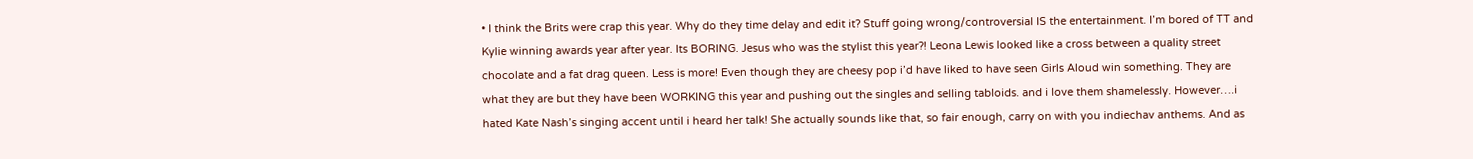• I think the Brits were crap this year. Why do they time delay and edit it? Stuff going wrong/controversial IS the entertainment. I’m bored of TT and Kylie winning awards year after year. Its BORING. Jesus who was the stylist this year?! Leona Lewis looked like a cross between a quality street chocolate and a fat drag queen. Less is more! Even though they are cheesy pop i’d have liked to have seen Girls Aloud win something. They are what they are but they have been WORKING this year and pushing out the singles and selling tabloids. and i love them shamelessly. However….i hated Kate Nash’s singing accent until i heard her talk! She actually sounds like that, so fair enough, carry on with you indiechav anthems. And as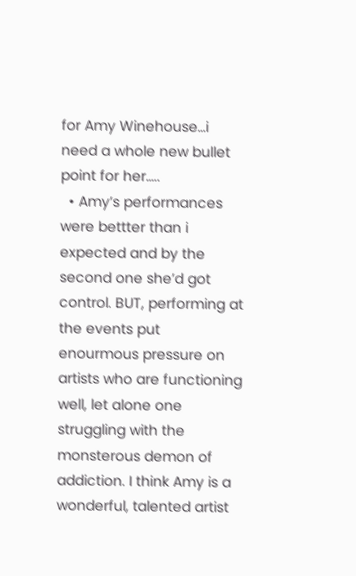for Amy Winehouse…i need a whole new bullet point for her…..
  • Amy’s performances were bettter than i expected and by the second one she’d got control. BUT, performing at the events put enourmous pressure on artists who are functioning well, let alone one struggling with the monsterous demon of addiction. I think Amy is a wonderful, talented artist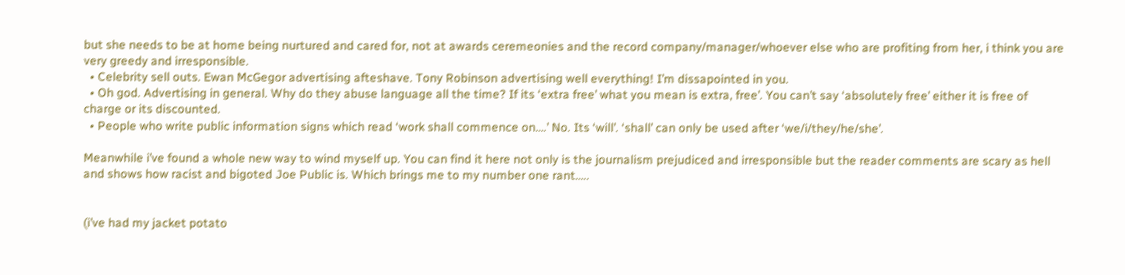but she needs to be at home being nurtured and cared for, not at awards ceremeonies and the record company/manager/whoever else who are profiting from her, i think you are very greedy and irresponsible.
  • Celebrity sell outs. Ewan McGegor advertising afteshave. Tony Robinson advertising well everything! I’m dissapointed in you.
  • Oh god. Advertising in general. Why do they abuse language all the time? If its ‘extra free’ what you mean is extra, free’. You can’t say ‘absolutely free’ either it is free of charge or its discounted.
  • People who write public information signs which read ‘work shall commence on….’ No. Its ‘will’. ‘shall’ can only be used after ‘we/i/they/he/she’.

Meanwhile i’ve found a whole new way to wind myself up. You can find it here not only is the journalism prejudiced and irresponsible but the reader comments are scary as hell and shows how racist and bigoted Joe Public is. Which brings me to my number one rant…..


(i’ve had my jacket potato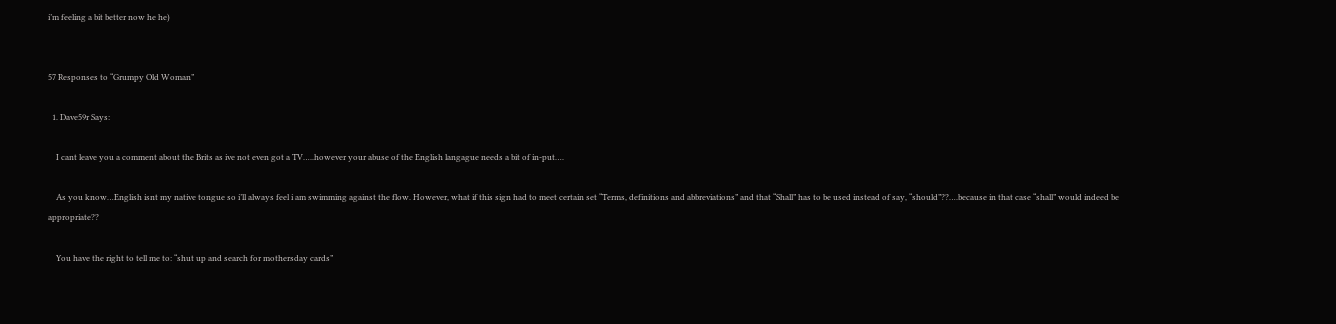i’m feeling a bit better now he he)


57 Responses to “Grumpy Old Woman”

  1. Dave59r Says:

    I cant leave you a comment about the Brits as ive not even got a TV…..however your abuse of the English langague needs a bit of in-put….

    As you know…English isnt my native tongue so i’ll always feel i am swimming against the flow. However, what if this sign had to meet certain set “Terms, definitions and abbreviations” and that “Shall” has to be used instead of say, “should”??….because in that case “shall” would indeed be appropriate??

    You have the right to tell me to: “shut up and search for mothersday cards”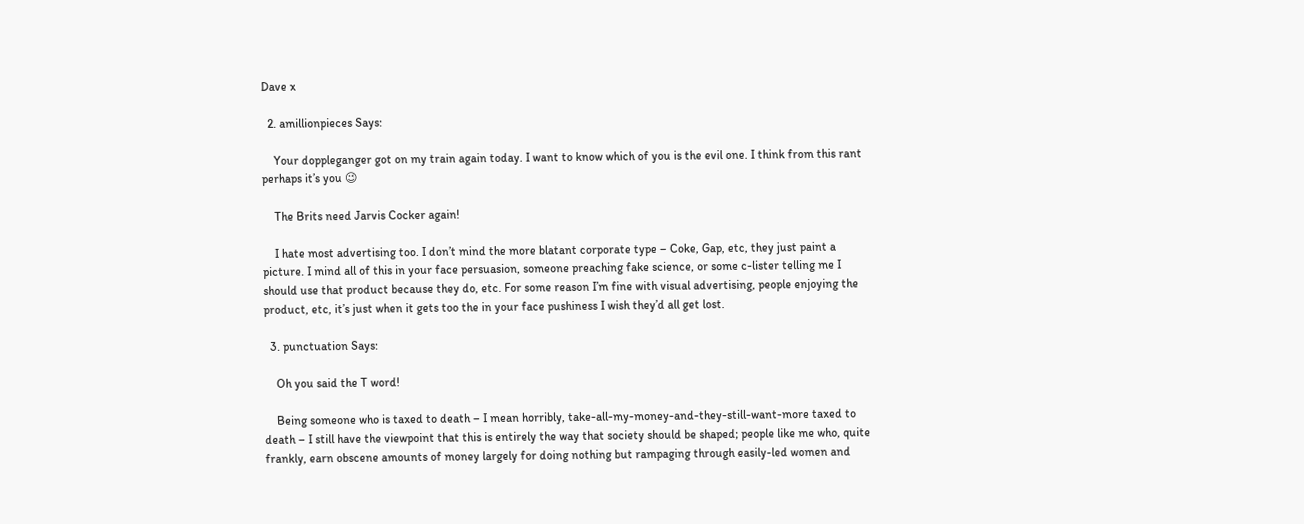Dave x

  2. amillionpieces Says:

    Your doppleganger got on my train again today. I want to know which of you is the evil one. I think from this rant perhaps it’s you 😉

    The Brits need Jarvis Cocker again!

    I hate most advertising too. I don’t mind the more blatant corporate type – Coke, Gap, etc, they just paint a picture. I mind all of this in your face persuasion, someone preaching fake science, or some c-lister telling me I should use that product because they do, etc. For some reason I’m fine with visual advertising, people enjoying the product, etc, it’s just when it gets too the in your face pushiness I wish they’d all get lost.

  3. punctuation Says:

    Oh you said the T word!

    Being someone who is taxed to death – I mean horribly, take-all-my-money-and-they-still-want-more taxed to death – I still have the viewpoint that this is entirely the way that society should be shaped; people like me who, quite frankly, earn obscene amounts of money largely for doing nothing but rampaging through easily-led women and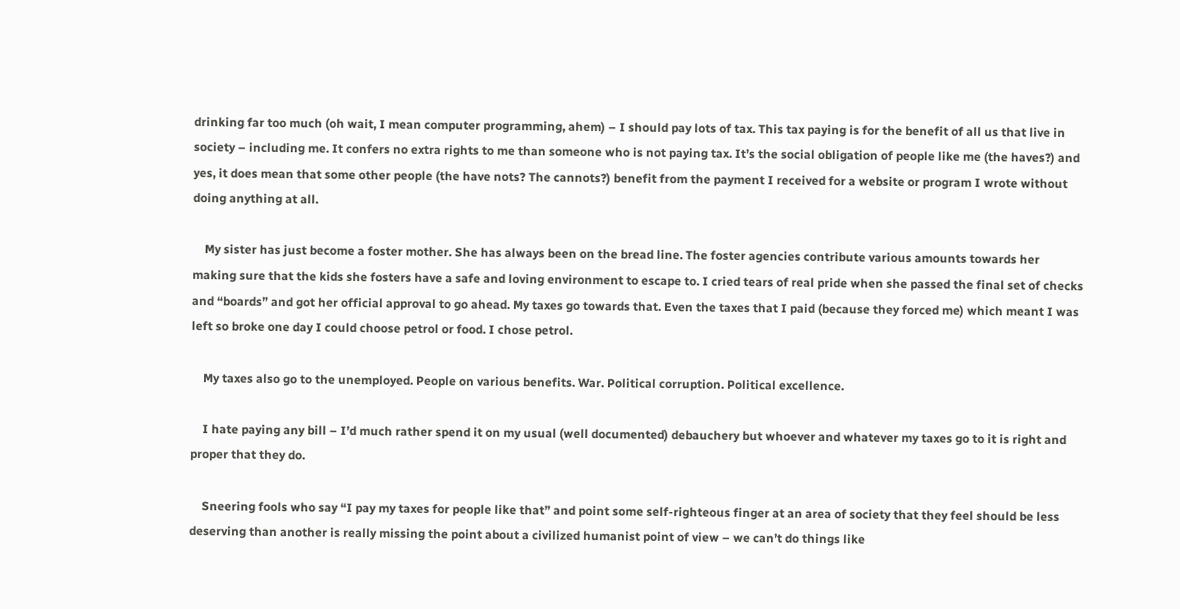drinking far too much (oh wait, I mean computer programming, ahem) – I should pay lots of tax. This tax paying is for the benefit of all us that live in society – including me. It confers no extra rights to me than someone who is not paying tax. It’s the social obligation of people like me (the haves?) and yes, it does mean that some other people (the have nots? The cannots?) benefit from the payment I received for a website or program I wrote without doing anything at all.

    My sister has just become a foster mother. She has always been on the bread line. The foster agencies contribute various amounts towards her making sure that the kids she fosters have a safe and loving environment to escape to. I cried tears of real pride when she passed the final set of checks and “boards” and got her official approval to go ahead. My taxes go towards that. Even the taxes that I paid (because they forced me) which meant I was left so broke one day I could choose petrol or food. I chose petrol.

    My taxes also go to the unemployed. People on various benefits. War. Political corruption. Political excellence.

    I hate paying any bill – I’d much rather spend it on my usual (well documented) debauchery but whoever and whatever my taxes go to it is right and proper that they do.

    Sneering fools who say “I pay my taxes for people like that” and point some self-righteous finger at an area of society that they feel should be less deserving than another is really missing the point about a civilized humanist point of view – we can’t do things like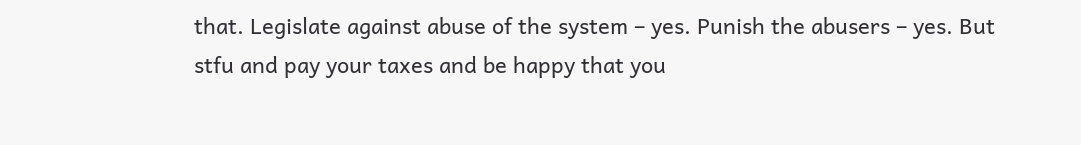that. Legislate against abuse of the system – yes. Punish the abusers – yes. But stfu and pay your taxes and be happy that you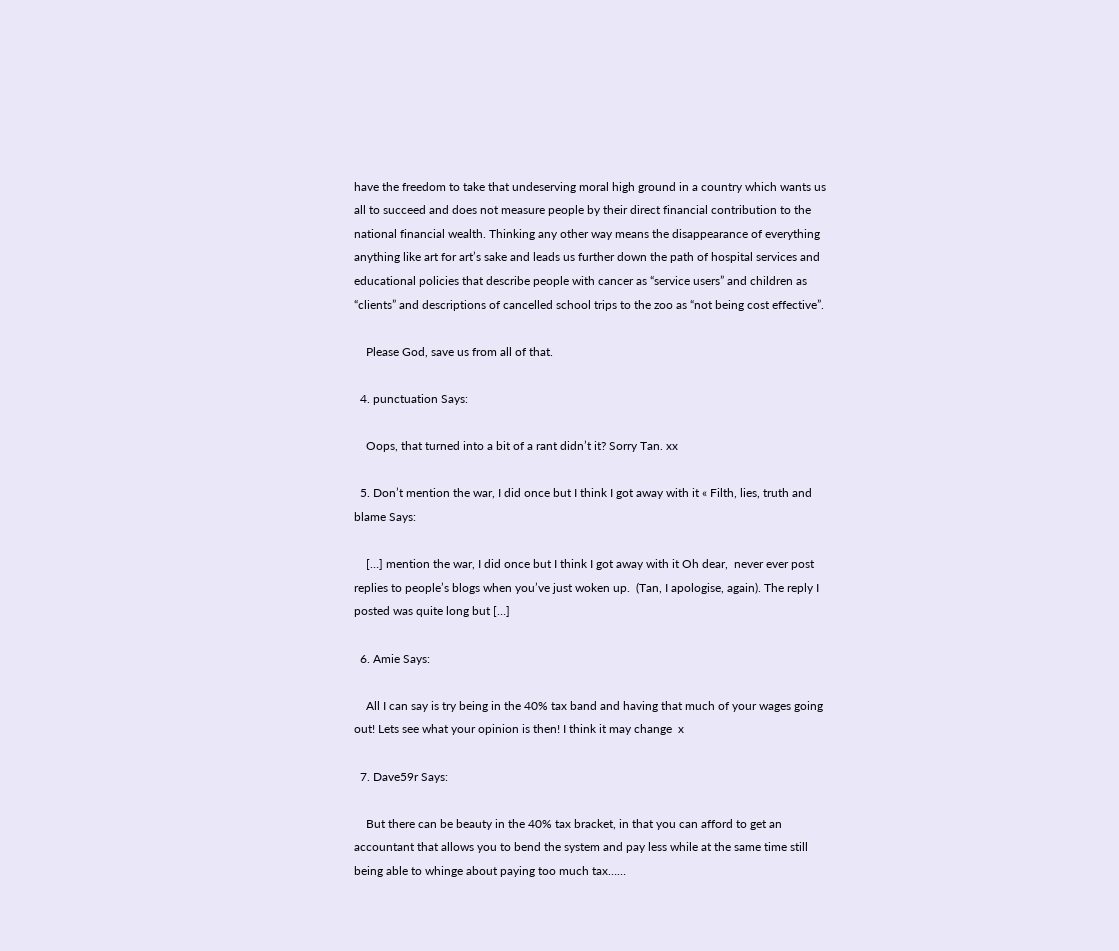have the freedom to take that undeserving moral high ground in a country which wants us all to succeed and does not measure people by their direct financial contribution to the national financial wealth. Thinking any other way means the disappearance of everything anything like art for art’s sake and leads us further down the path of hospital services and educational policies that describe people with cancer as “service users” and children as “clients” and descriptions of cancelled school trips to the zoo as “not being cost effective”.

    Please God, save us from all of that.

  4. punctuation Says:

    Oops, that turned into a bit of a rant didn’t it? Sorry Tan. xx

  5. Don’t mention the war, I did once but I think I got away with it « Filth, lies, truth and blame Says:

    […] mention the war, I did once but I think I got away with it Oh dear,  never ever post replies to people’s blogs when you’ve just woken up.  (Tan, I apologise, again). The reply I posted was quite long but […]

  6. Amie Says:

    All I can say is try being in the 40% tax band and having that much of your wages going out! Lets see what your opinion is then! I think it may change  x

  7. Dave59r Says:

    But there can be beauty in the 40% tax bracket, in that you can afford to get an accountant that allows you to bend the system and pay less while at the same time still being able to whinge about paying too much tax……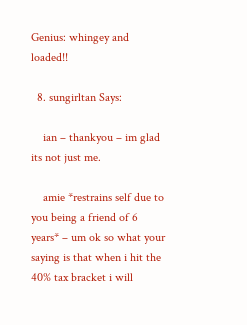Genius: whingey and loaded!!

  8. sungirltan Says:

    ian – thankyou – im glad its not just me.

    amie *restrains self due to you being a friend of 6 years* – um ok so what your saying is that when i hit the 40% tax bracket i will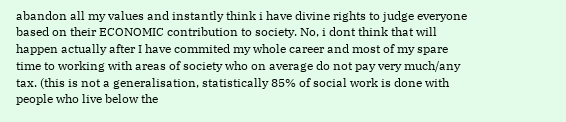abandon all my values and instantly think i have divine rights to judge everyone based on their ECONOMIC contribution to society. No, i dont think that will happen actually after I have commited my whole career and most of my spare time to working with areas of society who on average do not pay very much/any tax. (this is not a generalisation, statistically 85% of social work is done with people who live below the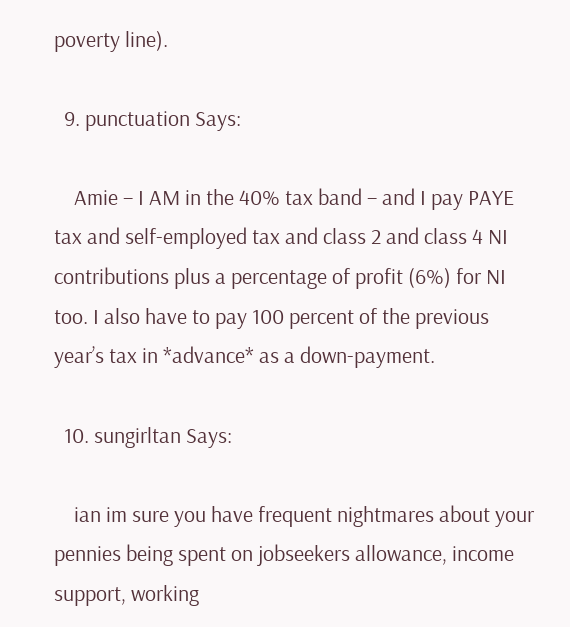poverty line).

  9. punctuation Says:

    Amie – I AM in the 40% tax band – and I pay PAYE tax and self-employed tax and class 2 and class 4 NI contributions plus a percentage of profit (6%) for NI too. I also have to pay 100 percent of the previous year’s tax in *advance* as a down-payment.

  10. sungirltan Says:

    ian im sure you have frequent nightmares about your pennies being spent on jobseekers allowance, income support, working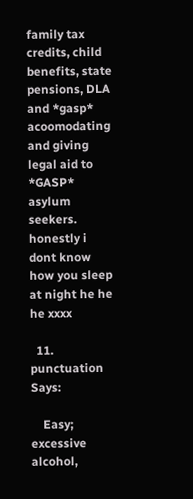family tax credits, child benefits, state pensions, DLA and *gasp* acoomodating and giving legal aid to *GASP* asylum seekers. honestly i dont know how you sleep at night he he he xxxx

  11. punctuation Says:

    Easy; excessive alcohol,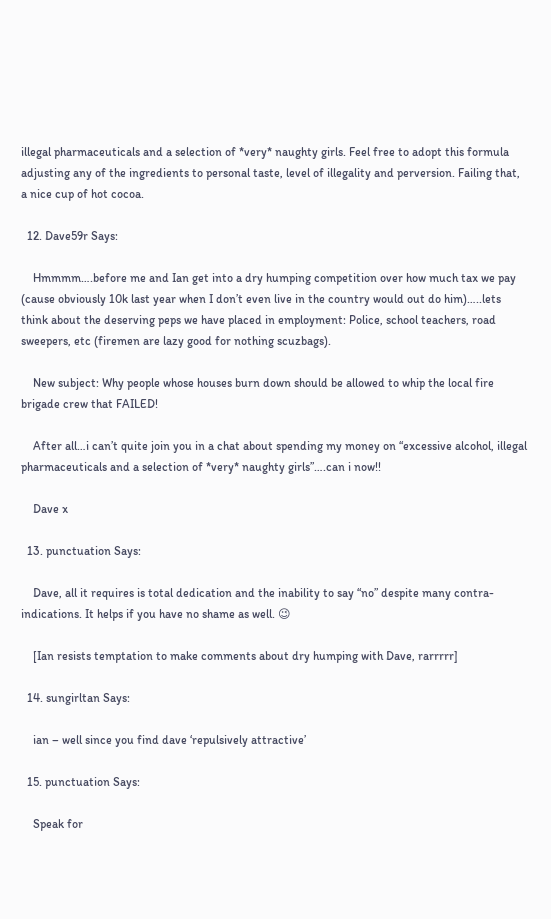illegal pharmaceuticals and a selection of *very* naughty girls. Feel free to adopt this formula adjusting any of the ingredients to personal taste, level of illegality and perversion. Failing that, a nice cup of hot cocoa.

  12. Dave59r Says:

    Hmmmm….before me and Ian get into a dry humping competition over how much tax we pay (cause obviously 10k last year when I don’t even live in the country would out do him)…..lets think about the deserving peps we have placed in employment: Police, school teachers, road sweepers, etc (firemen are lazy good for nothing scuzbags).

    New subject: Why people whose houses burn down should be allowed to whip the local fire brigade crew that FAILED!

    After all…i can’t quite join you in a chat about spending my money on “excessive alcohol, illegal pharmaceuticals and a selection of *very* naughty girls”….can i now!!

    Dave x

  13. punctuation Says:

    Dave, all it requires is total dedication and the inability to say “no” despite many contra-indications. It helps if you have no shame as well. 😉

    [Ian resists temptation to make comments about dry humping with Dave, rarrrrr]

  14. sungirltan Says:

    ian – well since you find dave ‘repulsively attractive’

  15. punctuation Says:

    Speak for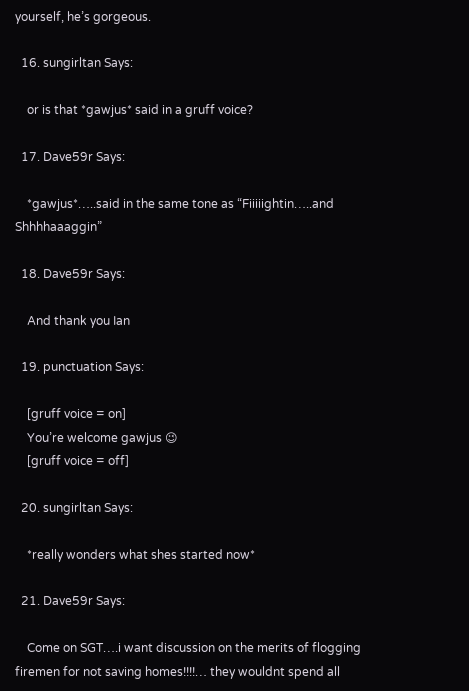yourself, he’s gorgeous.

  16. sungirltan Says:

    or is that *gawjus* said in a gruff voice?

  17. Dave59r Says:

    *gawjus*…..said in the same tone as “Fiiiiightin…..and Shhhhaaaggin”

  18. Dave59r Says:

    And thank you Ian

  19. punctuation Says:

    [gruff voice = on]
    You’re welcome gawjus 😉
    [gruff voice = off]

  20. sungirltan Says:

    *really wonders what shes started now*

  21. Dave59r Says:

    Come on SGT….i want discussion on the merits of flogging firemen for not saving homes!!!!… they wouldnt spend all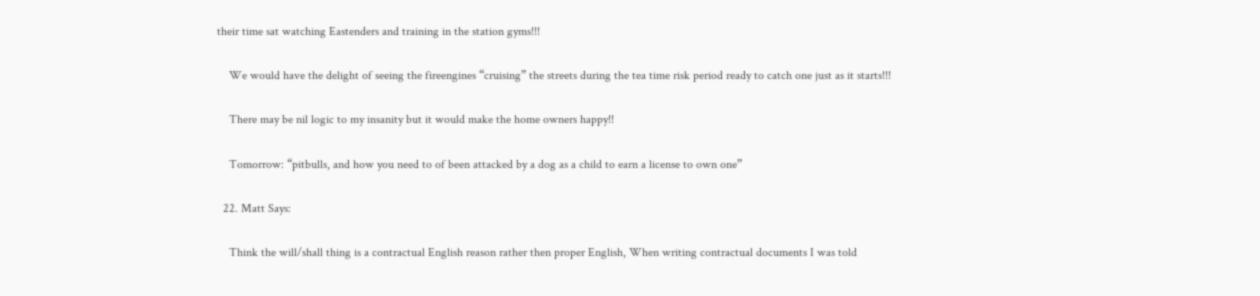their time sat watching Eastenders and training in the station gyms!!!

    We would have the delight of seeing the fireengines “cruising” the streets during the tea time risk period ready to catch one just as it starts!!!

    There may be nil logic to my insanity but it would make the home owners happy!!

    Tomorrow: “pitbulls, and how you need to of been attacked by a dog as a child to earn a license to own one”

  22. Matt Says:

    Think the will/shall thing is a contractual English reason rather then proper English, When writing contractual documents I was told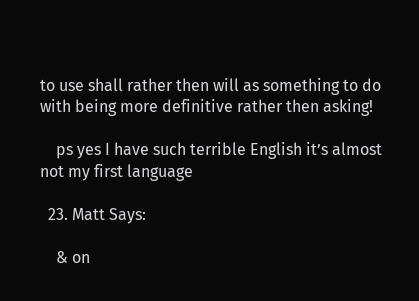to use shall rather then will as something to do with being more definitive rather then asking!

    ps yes I have such terrible English it’s almost not my first language

  23. Matt Says:

    & on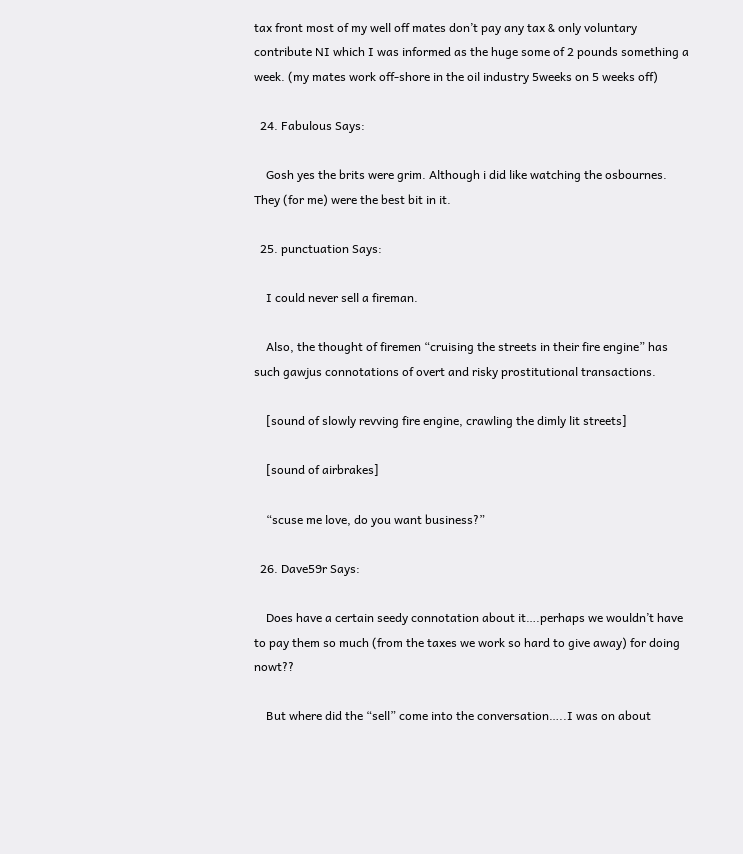tax front most of my well off mates don’t pay any tax & only voluntary contribute NI which I was informed as the huge some of 2 pounds something a week. (my mates work off-shore in the oil industry 5weeks on 5 weeks off)

  24. Fabulous Says:

    Gosh yes the brits were grim. Although i did like watching the osbournes. They (for me) were the best bit in it.

  25. punctuation Says:

    I could never sell a fireman.

    Also, the thought of firemen “cruising the streets in their fire engine” has such gawjus connotations of overt and risky prostitutional transactions.

    [sound of slowly revving fire engine, crawling the dimly lit streets]

    [sound of airbrakes]

    “scuse me love, do you want business?”

  26. Dave59r Says:

    Does have a certain seedy connotation about it….perhaps we wouldn’t have to pay them so much (from the taxes we work so hard to give away) for doing nowt??

    But where did the “sell” come into the conversation…..I was on about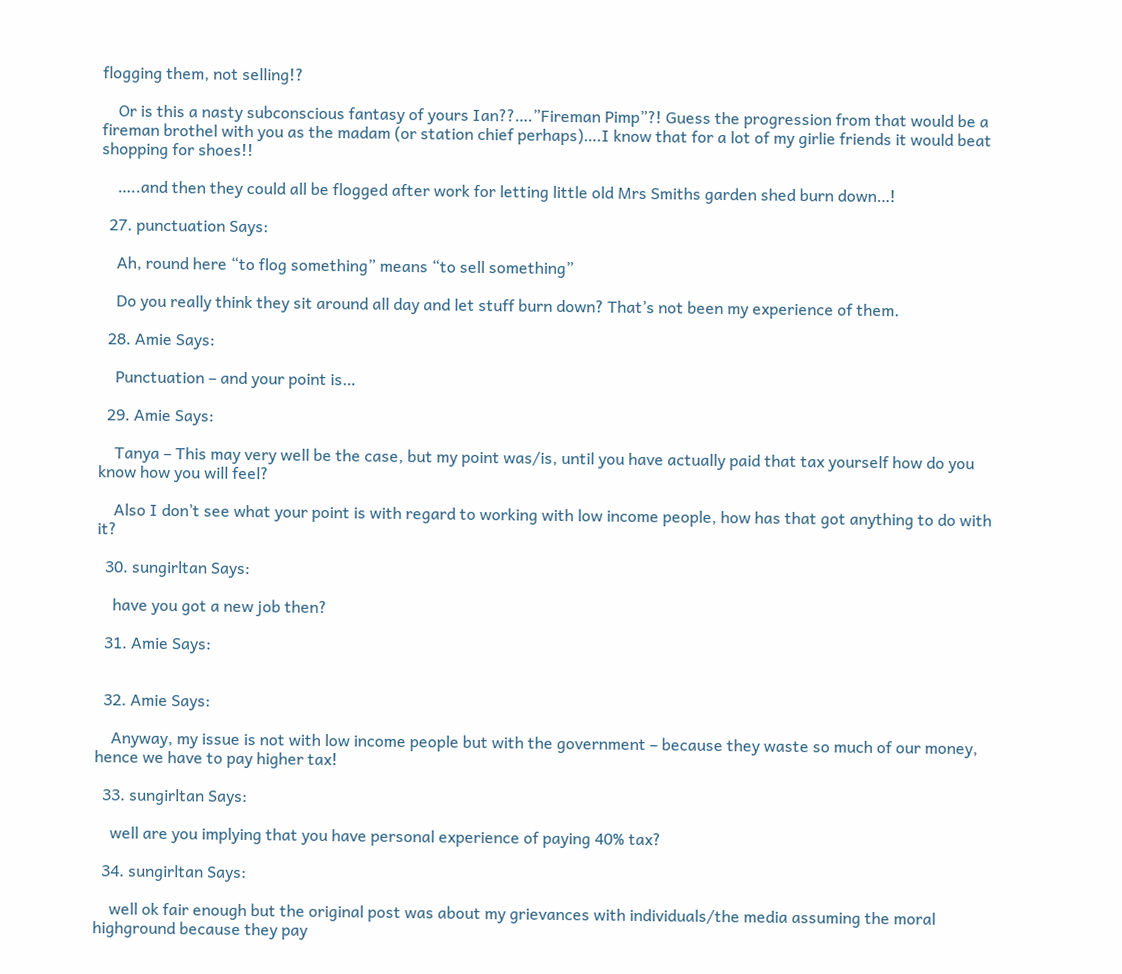flogging them, not selling!?

    Or is this a nasty subconscious fantasy of yours Ian??….”Fireman Pimp”?! Guess the progression from that would be a fireman brothel with you as the madam (or station chief perhaps)….I know that for a lot of my girlie friends it would beat shopping for shoes!!

    …..and then they could all be flogged after work for letting little old Mrs Smiths garden shed burn down…!

  27. punctuation Says:

    Ah, round here “to flog something” means “to sell something”

    Do you really think they sit around all day and let stuff burn down? That’s not been my experience of them.

  28. Amie Says:

    Punctuation – and your point is…

  29. Amie Says:

    Tanya – This may very well be the case, but my point was/is, until you have actually paid that tax yourself how do you know how you will feel?

    Also I don’t see what your point is with regard to working with low income people, how has that got anything to do with it?

  30. sungirltan Says:

    have you got a new job then?

  31. Amie Says:


  32. Amie Says:

    Anyway, my issue is not with low income people but with the government – because they waste so much of our money, hence we have to pay higher tax!

  33. sungirltan Says:

    well are you implying that you have personal experience of paying 40% tax?

  34. sungirltan Says:

    well ok fair enough but the original post was about my grievances with individuals/the media assuming the moral highground because they pay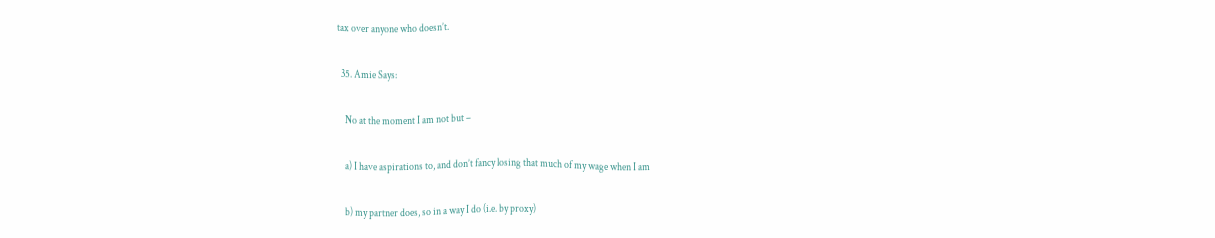tax over anyone who doesn’t.

  35. Amie Says:

    No at the moment I am not but –

    a) I have aspirations to, and don’t fancy losing that much of my wage when I am

    b) my partner does, so in a way I do (i.e. by proxy)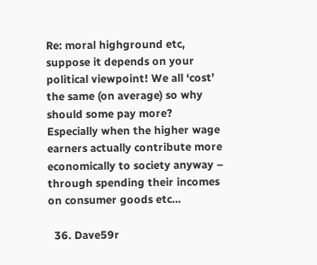Re: moral highground etc, suppose it depends on your political viewpoint! We all ‘cost’ the same (on average) so why should some pay more? Especially when the higher wage earners actually contribute more economically to society anyway – through spending their incomes on consumer goods etc…

  36. Dave59r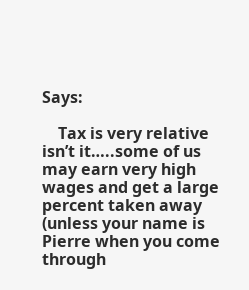Says:

    Tax is very relative isn’t it…..some of us may earn very high wages and get a large percent taken away (unless your name is Pierre when you come through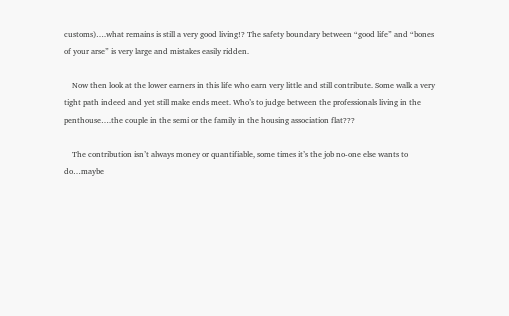customs)….what remains is still a very good living!? The safety boundary between “good life” and “bones of your arse” is very large and mistakes easily ridden.

    Now then look at the lower earners in this life who earn very little and still contribute. Some walk a very tight path indeed and yet still make ends meet. Who’s to judge between the professionals living in the penthouse….the couple in the semi or the family in the housing association flat???

    The contribution isn’t always money or quantifiable, some times it’s the job no-one else wants to do…maybe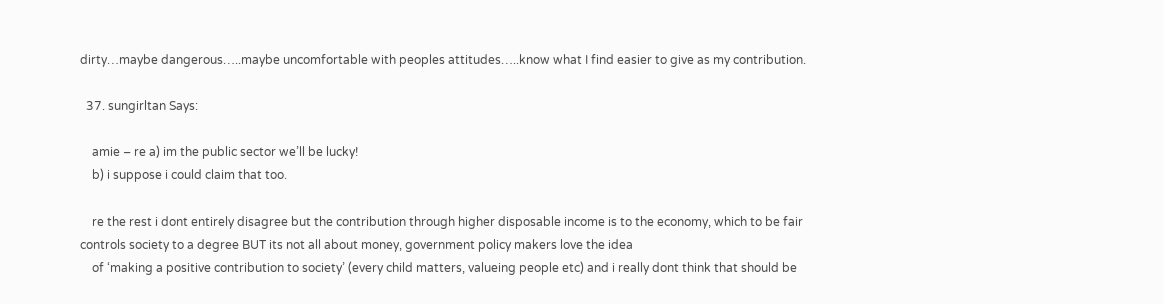dirty…maybe dangerous…..maybe uncomfortable with peoples attitudes…..know what I find easier to give as my contribution.

  37. sungirltan Says:

    amie – re a) im the public sector we’ll be lucky!
    b) i suppose i could claim that too.

    re the rest i dont entirely disagree but the contribution through higher disposable income is to the economy, which to be fair controls society to a degree BUT its not all about money, government policy makers love the idea
    of ‘making a positive contribution to society’ (every child matters, valueing people etc) and i really dont think that should be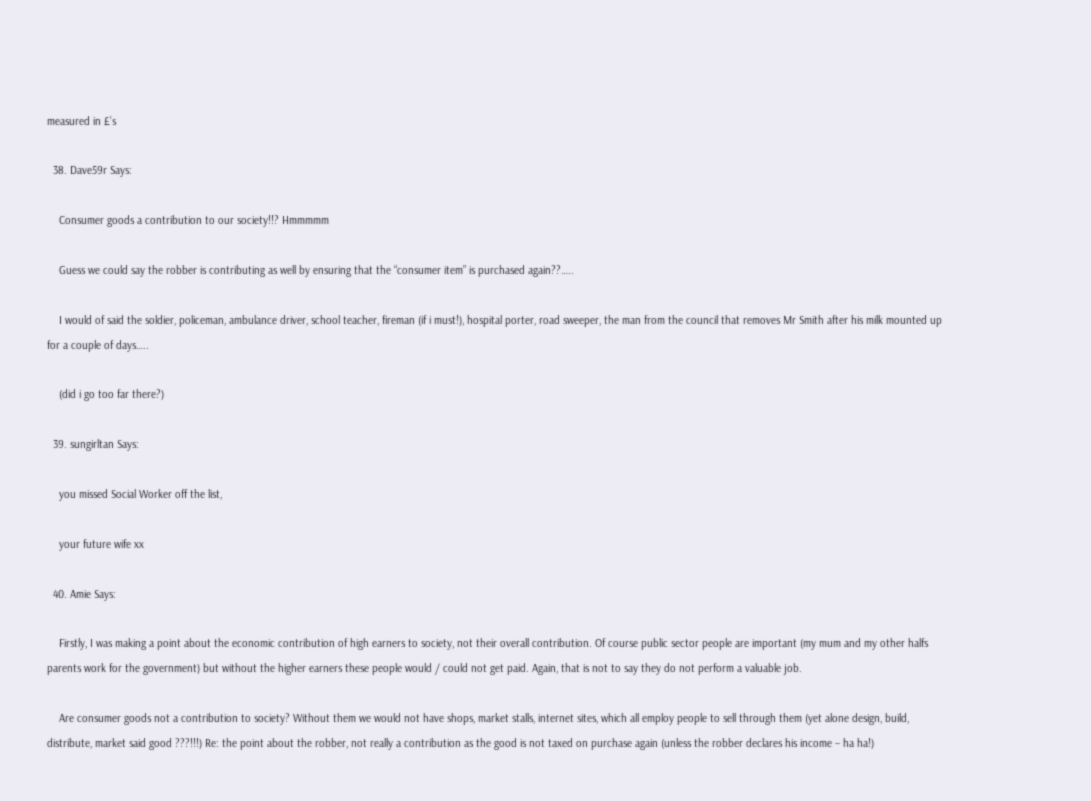measured in £’s

  38. Dave59r Says:

    Consumer goods a contribution to our society!!? Hmmmmm

    Guess we could say the robber is contributing as well by ensuring that the “consumer item” is purchased again??…..

    I would of said the soldier, policeman, ambulance driver, school teacher, fireman (if i must!), hospital porter, road sweeper, the man from the council that removes Mr Smith after his milk mounted up for a couple of days…..

    (did i go too far there?)

  39. sungirltan Says:

    you missed Social Worker off the list,

    your future wife xx

  40. Amie Says:

    Firstly, I was making a point about the economic contribution of high earners to society, not their overall contribution. Of course public sector people are important (my mum and my other halfs parents work for the government) but without the higher earners these people would / could not get paid. Again, that is not to say they do not perform a valuable job.

    Are consumer goods not a contribution to society? Without them we would not have shops, market stalls, internet sites, which all employ people to sell through them (yet alone design, build, distribute, market said good ???!!!) Re: the point about the robber, not really a contribution as the good is not taxed on purchase again (unless the robber declares his income – ha ha!)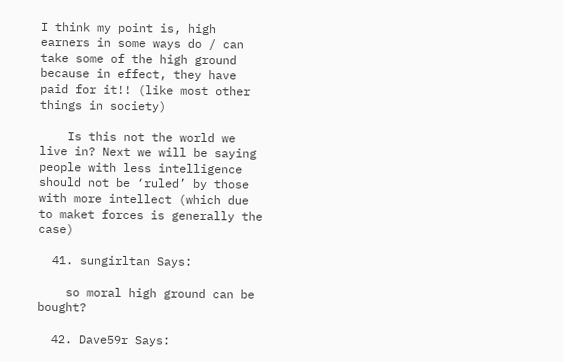I think my point is, high earners in some ways do / can take some of the high ground because in effect, they have paid for it!! (like most other things in society)

    Is this not the world we live in? Next we will be saying people with less intelligence should not be ‘ruled’ by those with more intellect (which due to maket forces is generally the case)

  41. sungirltan Says:

    so moral high ground can be bought?

  42. Dave59r Says: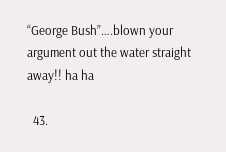“George Bush”….blown your argument out the water straight away!! ha ha

  43.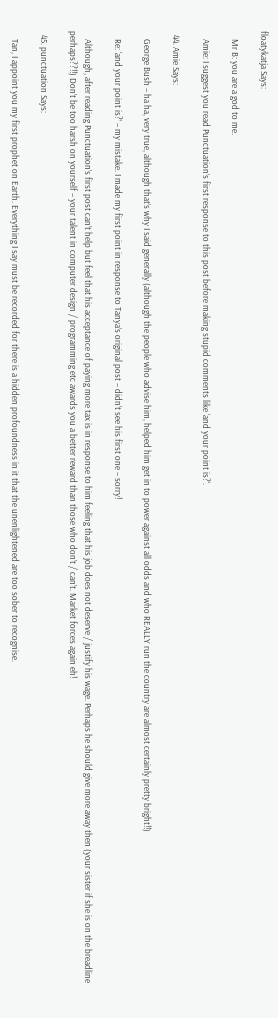floatykatja Says:

    Mr B: you are a god to me.

    Amie: I suggest you read Punctuation’s first response to this post before making stupid comments like ‘and your point is?‘.

  44. Amie Says:

    George Bush – ha ha, very true, although that’s why I said generally (although the people who advise him, helped him get in to power against all odds and who REALLY run the country are almost certainly pretty bright!!)

    Re: ‘and your point is?’ – my mistake. I made my first point in response to Tanya’s original post – didn’t see his first one – sorry!

    Although, after reading Punctuation’s first post can’t help but feel that his acceptance of paying more tax is in response to him feeling that his job does not deserve / justify his wage. Perhaps he should give more away then (your sister if she is on the breadline perhaps??!!) Don’t be too harsh on yourself – your talent in computer design / programming etc awards you a better reward than those who don’t / can’t. Market forces again eh!

  45. punctuation Says:

    Tan, I appoint you my first prophet on Earth. Everything I say must be recorded for there is a hidden profoundness in it that the unenlightened are too sober to recognise.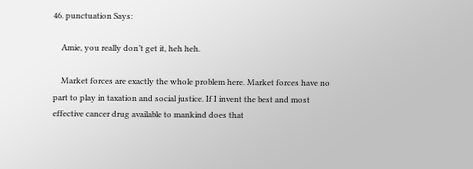46. punctuation Says:

    Amie, you really don’t get it, heh heh.

    Market forces are exactly the whole problem here. Market forces have no part to play in taxation and social justice. If I invent the best and most effective cancer drug available to mankind does that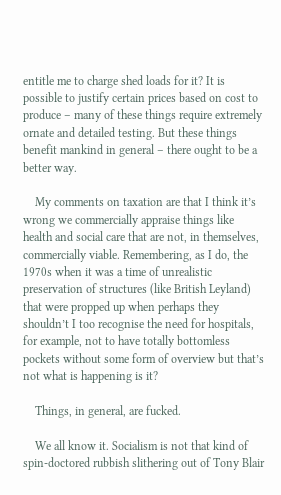entitle me to charge shed loads for it? It is possible to justify certain prices based on cost to produce – many of these things require extremely ornate and detailed testing. But these things benefit mankind in general – there ought to be a better way.

    My comments on taxation are that I think it’s wrong we commercially appraise things like health and social care that are not, in themselves, commercially viable. Remembering, as I do, the 1970s when it was a time of unrealistic preservation of structures (like British Leyland) that were propped up when perhaps they shouldn’t I too recognise the need for hospitals, for example, not to have totally bottomless pockets without some form of overview but that’s not what is happening is it?

    Things, in general, are fucked.

    We all know it. Socialism is not that kind of spin-doctored rubbish slithering out of Tony Blair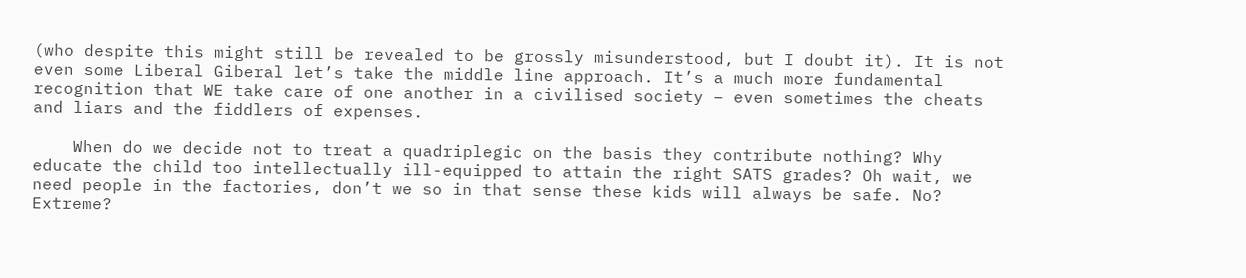(who despite this might still be revealed to be grossly misunderstood, but I doubt it). It is not even some Liberal Giberal let’s take the middle line approach. It’s a much more fundamental recognition that WE take care of one another in a civilised society – even sometimes the cheats and liars and the fiddlers of expenses.

    When do we decide not to treat a quadriplegic on the basis they contribute nothing? Why educate the child too intellectually ill-equipped to attain the right SATS grades? Oh wait, we need people in the factories, don’t we so in that sense these kids will always be safe. No? Extreme?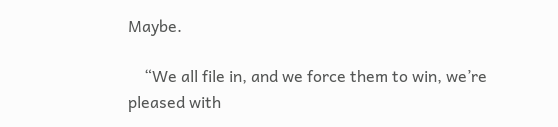Maybe.

    “We all file in, and we force them to win, we’re pleased with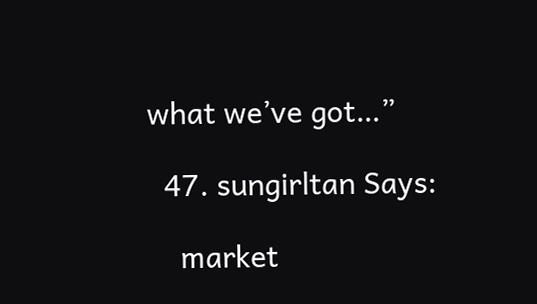what we’ve got…”

  47. sungirltan Says:

    market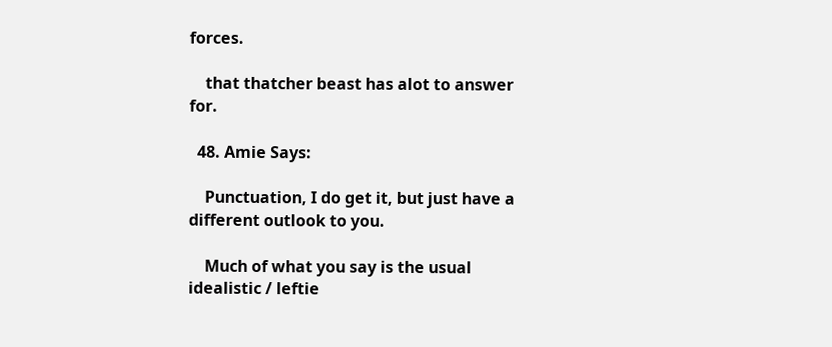forces.

    that thatcher beast has alot to answer for.

  48. Amie Says:

    Punctuation, I do get it, but just have a different outlook to you.

    Much of what you say is the usual idealistic / leftie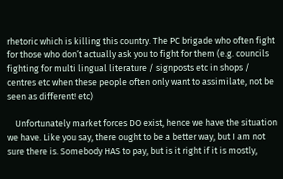rhetoric which is killing this country. The PC brigade who often fight for those who don’t actually ask you to fight for them (e.g. councils fighting for multi lingual literature / signposts etc in shops / centres etc when these people often only want to assimilate, not be seen as different! etc)

    Unfortunately market forces DO exist, hence we have the situation we have. Like you say, there ought to be a better way, but I am not sure there is. Somebody HAS to pay, but is it right if it is mostly,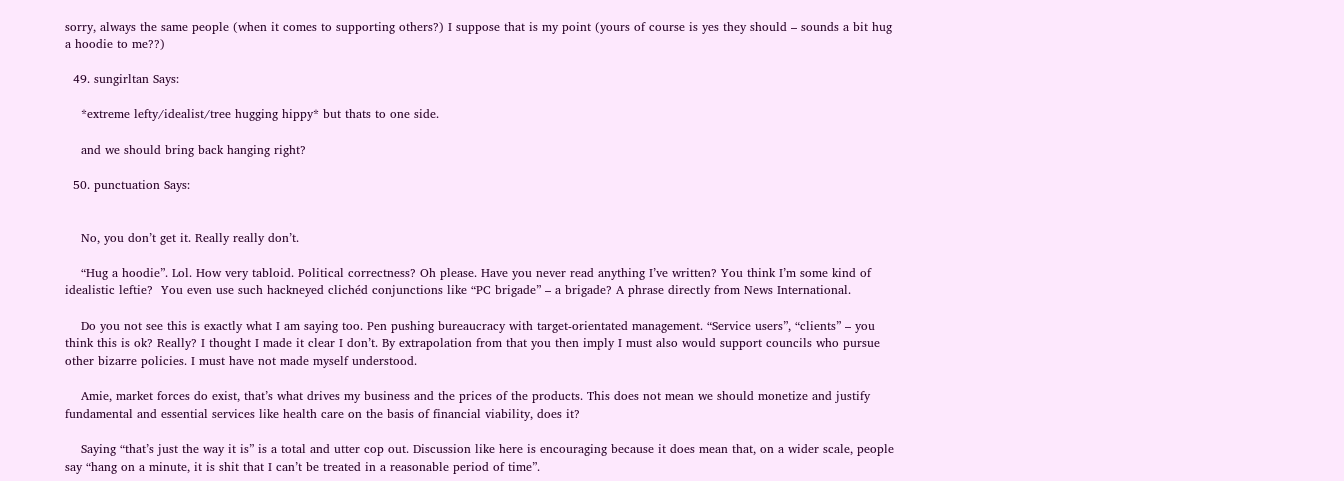sorry, always the same people (when it comes to supporting others?) I suppose that is my point (yours of course is yes they should – sounds a bit hug a hoodie to me??)

  49. sungirltan Says:

    *extreme lefty/idealist/tree hugging hippy* but thats to one side.

    and we should bring back hanging right?

  50. punctuation Says:


    No, you don’t get it. Really really don’t.

    “Hug a hoodie”. Lol. How very tabloid. Political correctness? Oh please. Have you never read anything I’ve written? You think I’m some kind of idealistic leftie?  You even use such hackneyed clichéd conjunctions like “PC brigade” – a brigade? A phrase directly from News International.

    Do you not see this is exactly what I am saying too. Pen pushing bureaucracy with target-orientated management. “Service users”, “clients” – you think this is ok? Really? I thought I made it clear I don’t. By extrapolation from that you then imply I must also would support councils who pursue other bizarre policies. I must have not made myself understood.

    Amie, market forces do exist, that’s what drives my business and the prices of the products. This does not mean we should monetize and justify fundamental and essential services like health care on the basis of financial viability, does it?

    Saying “that’s just the way it is” is a total and utter cop out. Discussion like here is encouraging because it does mean that, on a wider scale, people say “hang on a minute, it is shit that I can’t be treated in a reasonable period of time”.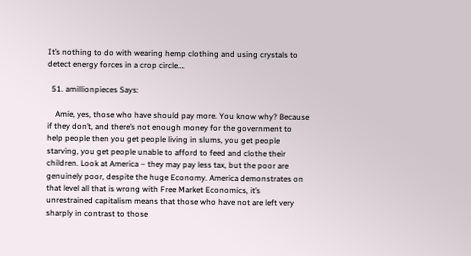It’s nothing to do with wearing hemp clothing and using crystals to detect energy forces in a crop circle….

  51. amillionpieces Says:

    Amie, yes, those who have should pay more. You know why? Because if they don’t, and there’s not enough money for the government to help people then you get people living in slums, you get people starving, you get people unable to afford to feed and clothe their children. Look at America – they may pay less tax, but the poor are genuinely poor, despite the huge Economy. America demonstrates on that level all that is wrong with Free Market Economics, it’s unrestrained capitalism means that those who have not are left very sharply in contrast to those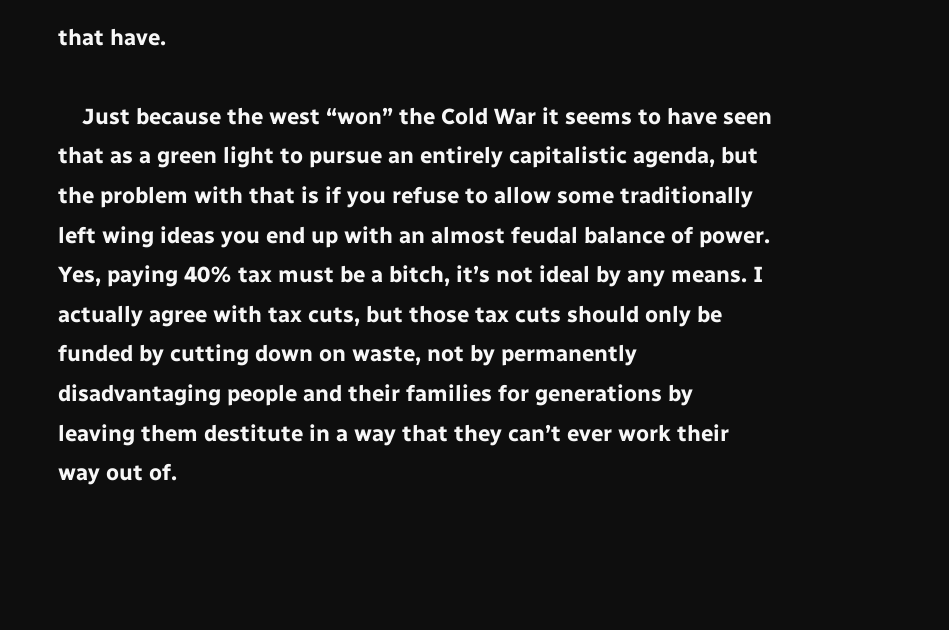that have.

    Just because the west “won” the Cold War it seems to have seen that as a green light to pursue an entirely capitalistic agenda, but the problem with that is if you refuse to allow some traditionally left wing ideas you end up with an almost feudal balance of power. Yes, paying 40% tax must be a bitch, it’s not ideal by any means. I actually agree with tax cuts, but those tax cuts should only be funded by cutting down on waste, not by permanently disadvantaging people and their families for generations by leaving them destitute in a way that they can’t ever work their way out of.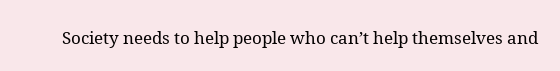Society needs to help people who can’t help themselves and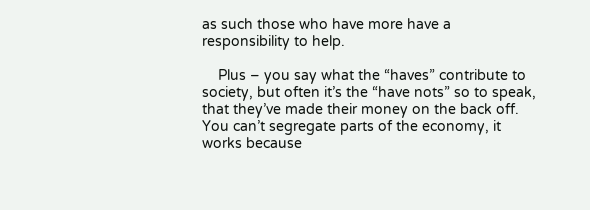as such those who have more have a responsibility to help.

    Plus – you say what the “haves” contribute to society, but often it’s the “have nots” so to speak, that they’ve made their money on the back off. You can’t segregate parts of the economy, it works because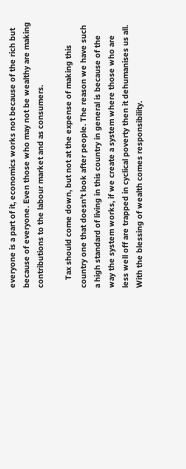everyone is a part of it, economics works not because of the rich but because of everyone. Even those who may not be wealthy are making contributions to the labour market and as consumers.

    Tax should come down, but not at the expense of making this country one that doesn’t look after people. The reason we have such a high standard of living in this country in general is because of the way the system works, if we create a system where those who are less well off are trapped in cyclical poverty then it dehumanises us all. With the blessing of wealth comes responsibility.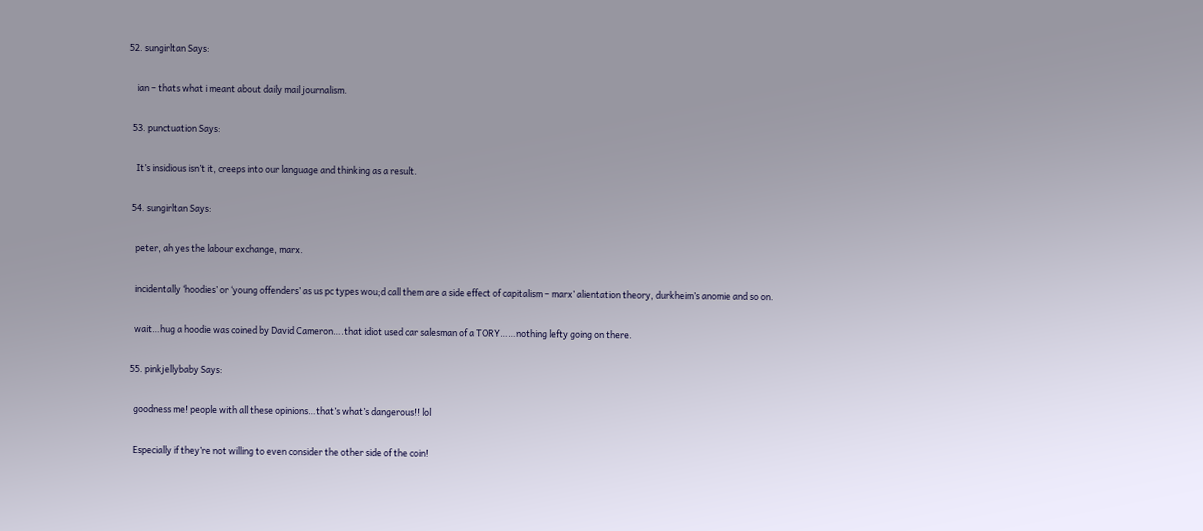52. sungirltan Says:

    ian – thats what i meant about daily mail journalism.

  53. punctuation Says:

    It’s insidious isn’t it, creeps into our language and thinking as a result.

  54. sungirltan Says:

    peter, ah yes the labour exchange, marx.

    incidentally ‘hoodies’ or ‘young offenders’ as us pc types wou;d call them are a side effect of capitalism – marx’ alientation theory, durkheim’s anomie and so on.

    wait…hug a hoodie was coined by David Cameron….that idiot used car salesman of a TORY……nothing lefty going on there.

  55. pinkjellybaby Says:

    goodness me! people with all these opinions…that’s what’s dangerous!! lol

    Especially if they’re not willing to even consider the other side of the coin!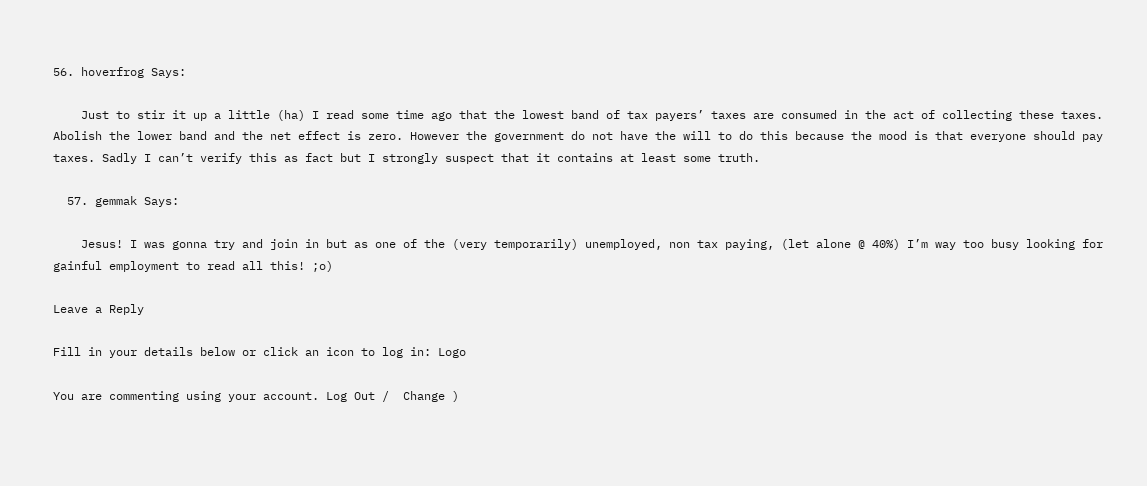56. hoverfrog Says:

    Just to stir it up a little (ha) I read some time ago that the lowest band of tax payers’ taxes are consumed in the act of collecting these taxes. Abolish the lower band and the net effect is zero. However the government do not have the will to do this because the mood is that everyone should pay taxes. Sadly I can’t verify this as fact but I strongly suspect that it contains at least some truth.

  57. gemmak Says:

    Jesus! I was gonna try and join in but as one of the (very temporarily) unemployed, non tax paying, (let alone @ 40%) I’m way too busy looking for gainful employment to read all this! ;o)

Leave a Reply

Fill in your details below or click an icon to log in: Logo

You are commenting using your account. Log Out /  Change )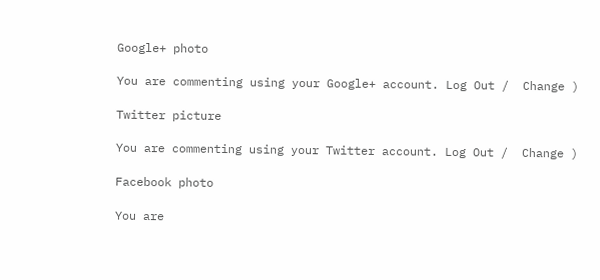Google+ photo

You are commenting using your Google+ account. Log Out /  Change )

Twitter picture

You are commenting using your Twitter account. Log Out /  Change )

Facebook photo

You are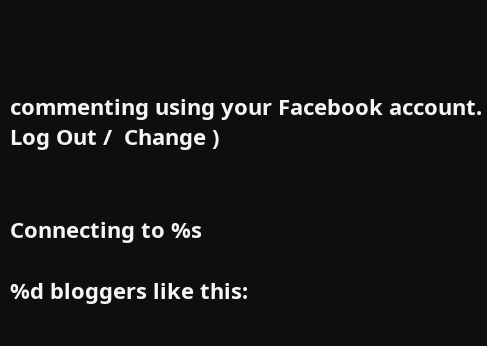commenting using your Facebook account. Log Out /  Change )


Connecting to %s

%d bloggers like this: